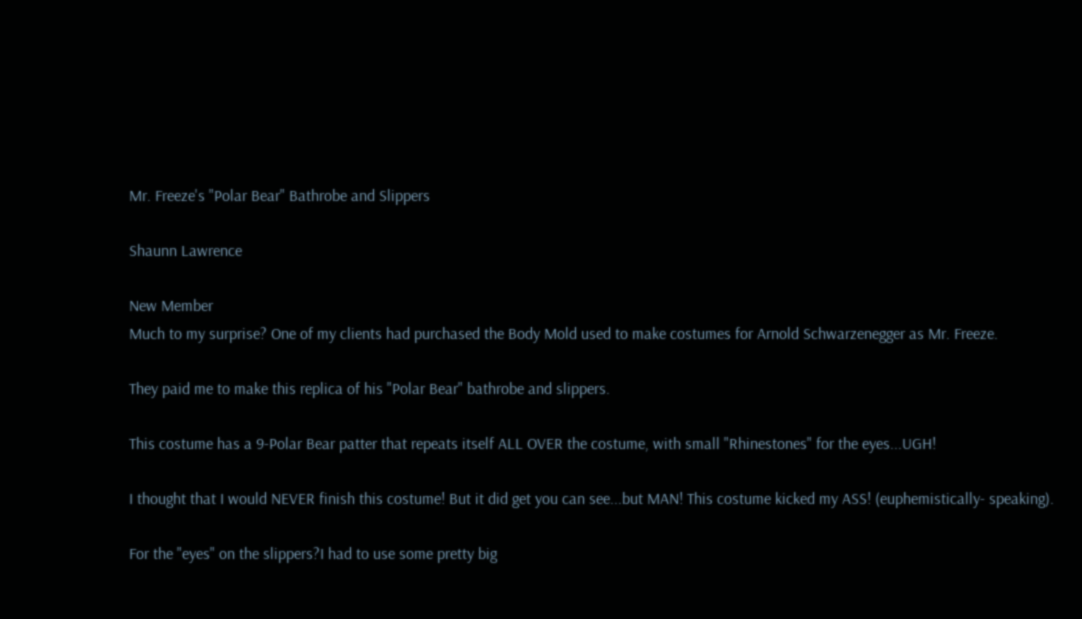Mr. Freeze's "Polar Bear" Bathrobe and Slippers

Shaunn Lawrence

New Member
Much to my surprise? One of my clients had purchased the Body Mold used to make costumes for Arnold Schwarzenegger as Mr. Freeze.

They paid me to make this replica of his "Polar Bear" bathrobe and slippers.

This costume has a 9-Polar Bear patter that repeats itself ALL OVER the costume, with small "Rhinestones" for the eyes...UGH!

I thought that I would NEVER finish this costume! But it did get you can see...but MAN! This costume kicked my ASS! (euphemistically- speaking).

For the "eyes" on the slippers?I had to use some pretty big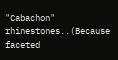"Cabachon" rhinestones..(Because faceted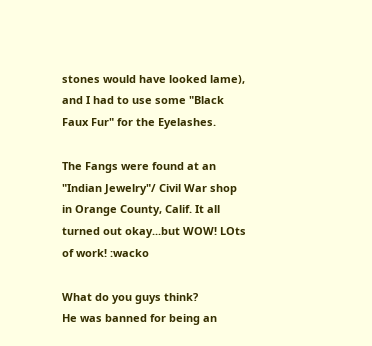stones would have looked lame), and I had to use some "Black Faux Fur" for the Eyelashes.

The Fangs were found at an "Indian Jewelry"/ Civil War shop in Orange County, Calif. It all turned out okay...but WOW! LOts of work! :wacko

What do you guys think?
He was banned for being an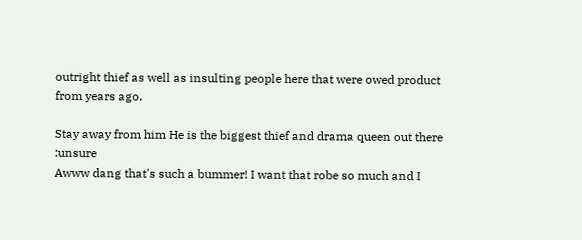outright thief as well as insulting people here that were owed product from years ago.

Stay away from him He is the biggest thief and drama queen out there :unsure
Awww dang that's such a bummer! I want that robe so much and I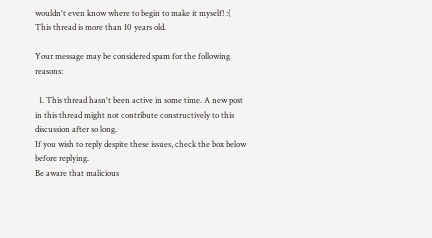wouldn't even know where to begin to make it myself! :(
This thread is more than 10 years old.

Your message may be considered spam for the following reasons:

  1. This thread hasn't been active in some time. A new post in this thread might not contribute constructively to this discussion after so long.
If you wish to reply despite these issues, check the box below before replying.
Be aware that malicious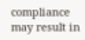compliance may result in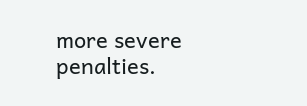more severe penalties.